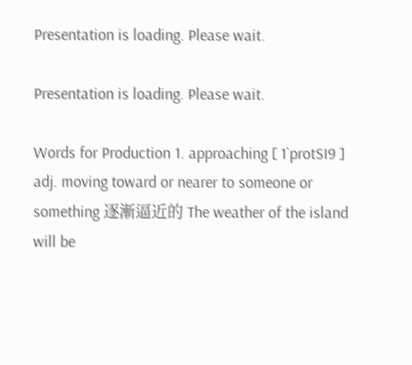Presentation is loading. Please wait.

Presentation is loading. Please wait.

Words for Production 1. approaching [ 1`protSI9 ] adj. moving toward or nearer to someone or something 逐漸逼近的 The weather of the island will be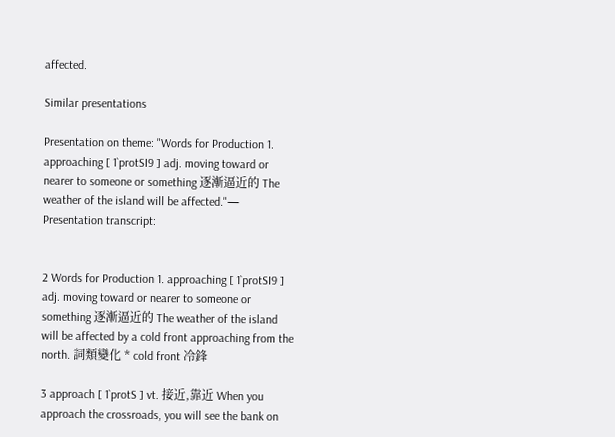affected.

Similar presentations

Presentation on theme: "Words for Production 1. approaching [ 1`protSI9 ] adj. moving toward or nearer to someone or something 逐漸逼近的 The weather of the island will be affected."— Presentation transcript:


2 Words for Production 1. approaching [ 1`protSI9 ] adj. moving toward or nearer to someone or something 逐漸逼近的 The weather of the island will be affected by a cold front approaching from the north. 詞類變化 * cold front 冷鋒

3 approach [ 1`protS ] vt. 接近,靠近 When you approach the crossroads, you will see the bank on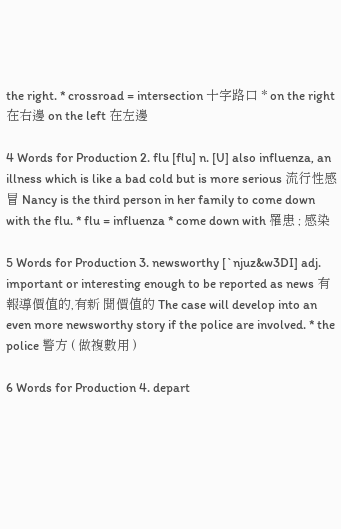the right. * crossroad = intersection 十字路口 * on the right 在右邊 on the left 在左邊

4 Words for Production 2. flu [flu] n. [U] also influenza, an illness which is like a bad cold but is more serious 流行性感冒 Nancy is the third person in her family to come down with the flu. * flu = influenza * come down with 罹患 ; 感染

5 Words for Production 3. newsworthy [`njuz&w3DI] adj. important or interesting enough to be reported as news 有報導價值的,有新 聞價值的 The case will develop into an even more newsworthy story if the police are involved. * the police 警方 ( 做複數用 )

6 Words for Production 4. depart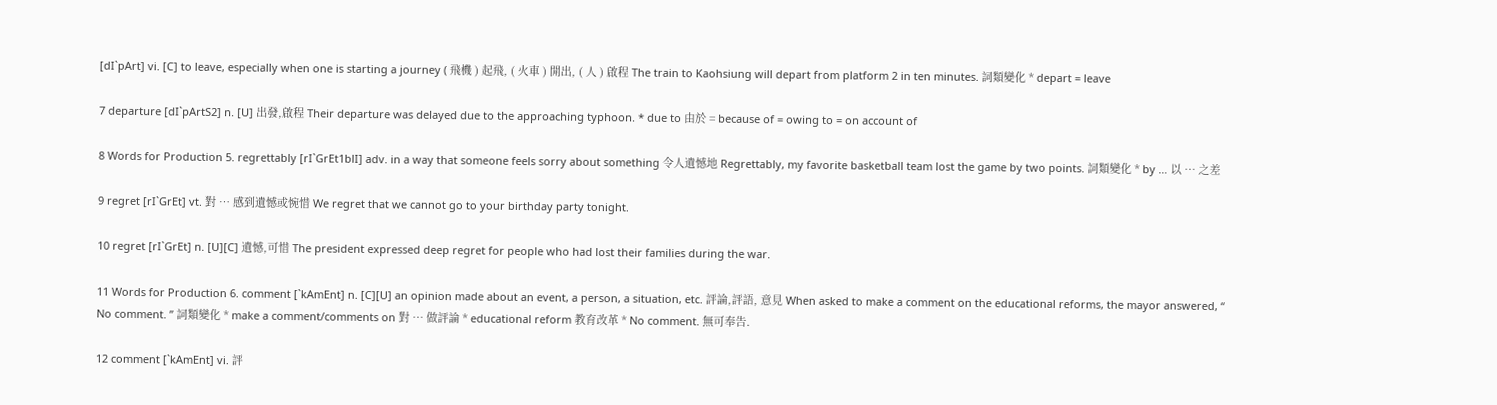[dI`pArt] vi. [C] to leave, especially when one is starting a journey ( 飛機 ) 起飛, ( 火車 ) 開出, ( 人 ) 啟程 The train to Kaohsiung will depart from platform 2 in ten minutes. 詞類變化 * depart = leave

7 departure [dI`pArtS2] n. [U] 出發,啟程 Their departure was delayed due to the approaching typhoon. * due to 由於 = because of = owing to = on account of

8 Words for Production 5. regrettably [rI`GrEt1blI] adv. in a way that someone feels sorry about something 令人遺憾地 Regrettably, my favorite basketball team lost the game by two points. 詞類變化 * by … 以 … 之差

9 regret [rI`GrEt] vt. 對 … 感到遺憾或惋惜 We regret that we cannot go to your birthday party tonight.

10 regret [rI`GrEt] n. [U][C] 遺憾,可惜 The president expressed deep regret for people who had lost their families during the war.

11 Words for Production 6. comment [`kAmEnt] n. [C][U] an opinion made about an event, a person, a situation, etc. 評論,評語, 意見 When asked to make a comment on the educational reforms, the mayor answered, “ No comment. ” 詞類變化 * make a comment/comments on 對 … 做評論 * educational reform 教育改革 * No comment. 無可奉告.

12 comment [`kAmEnt] vi. 評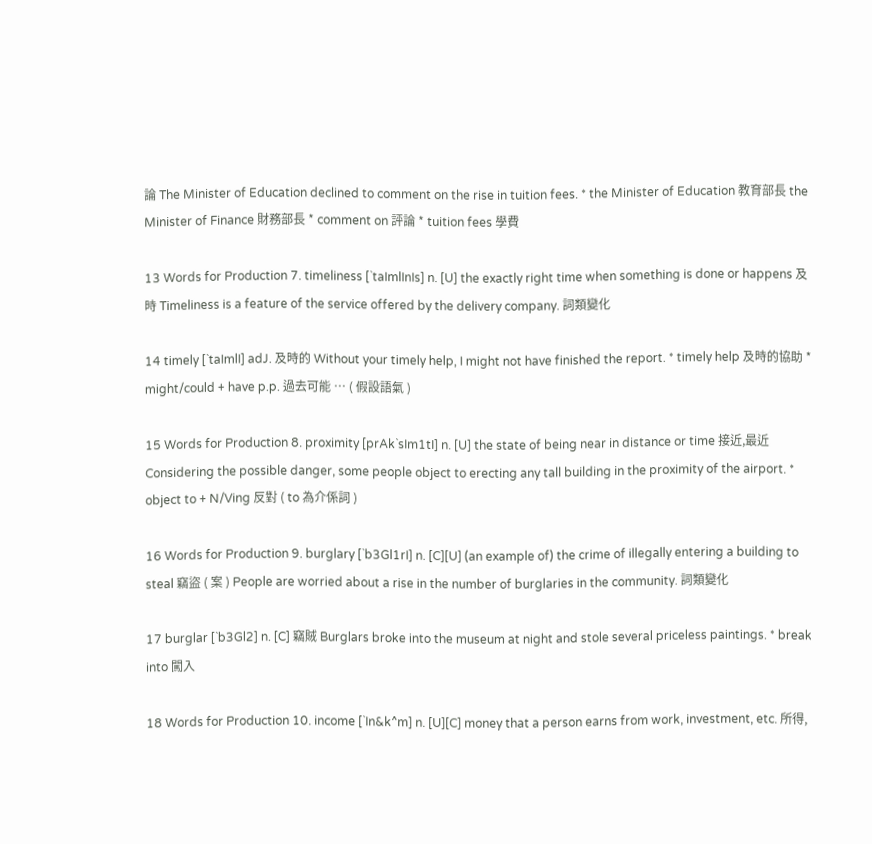論 The Minister of Education declined to comment on the rise in tuition fees. * the Minister of Education 教育部長 the Minister of Finance 財務部長 * comment on 評論 * tuition fees 學費

13 Words for Production 7. timeliness [`taImlInIs] n. [U] the exactly right time when something is done or happens 及時 Timeliness is a feature of the service offered by the delivery company. 詞類變化

14 timely [`taImlI] adJ. 及時的 Without your timely help, I might not have finished the report. * timely help 及時的協助 * might/could + have p.p. 過去可能 … ( 假設語氣 )

15 Words for Production 8. proximity [prAk`sIm1tI] n. [U] the state of being near in distance or time 接近,最近 Considering the possible danger, some people object to erecting any tall building in the proximity of the airport. * object to + N/Ving 反對 ( to 為介係詞 )

16 Words for Production 9. burglary [`b3Gl1rI] n. [C][U] (an example of) the crime of illegally entering a building to steal 竊盜 ( 案 ) People are worried about a rise in the number of burglaries in the community. 詞類變化

17 burglar [`b3Gl2] n. [C] 竊賊 Burglars broke into the museum at night and stole several priceless paintings. * break into 闖入

18 Words for Production 10. income [`In&k^m] n. [U][C] money that a person earns from work, investment, etc. 所得,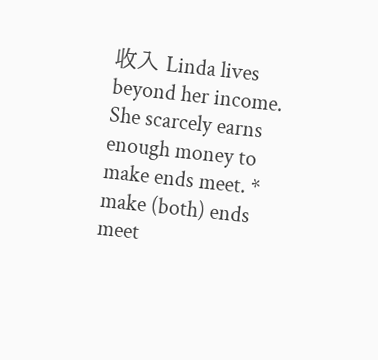收入 Linda lives beyond her income. She scarcely earns enough money to make ends meet. * make (both) ends meet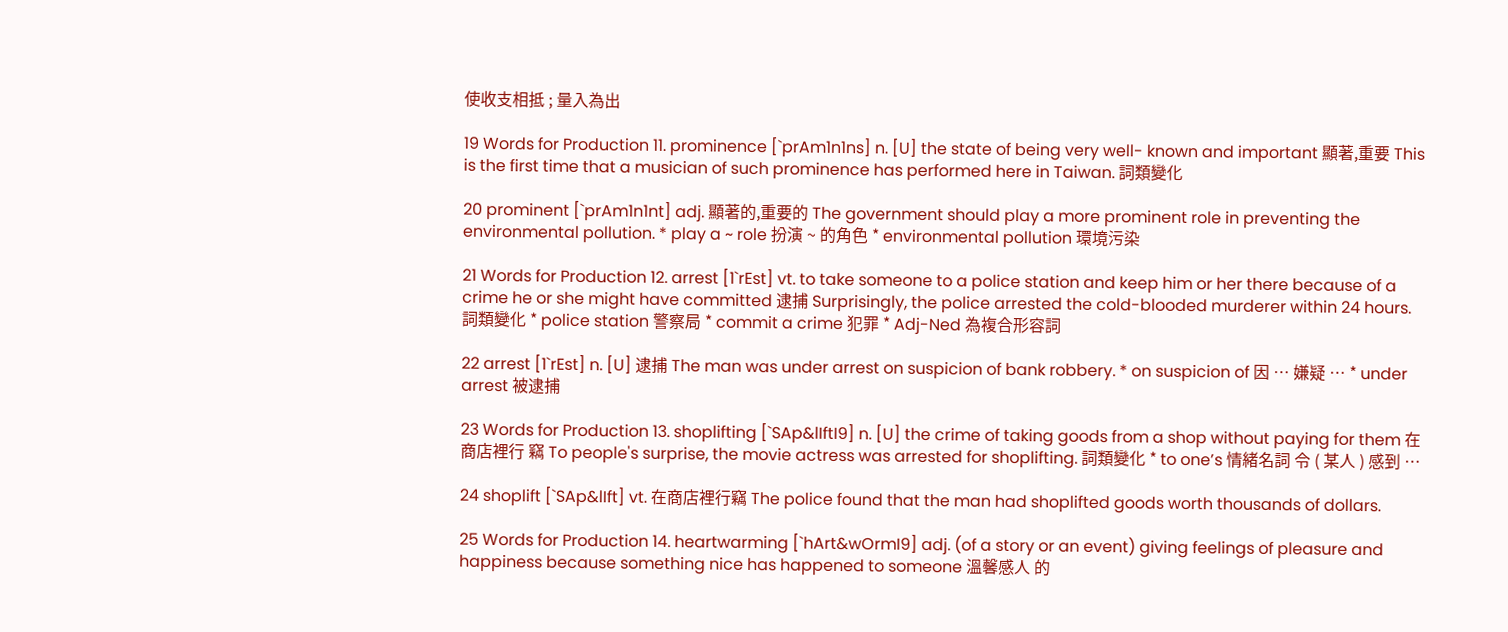使收支相抵 ; 量入為出

19 Words for Production 11. prominence [`prAm1n1ns] n. [U] the state of being very well- known and important 顯著,重要 This is the first time that a musician of such prominence has performed here in Taiwan. 詞類變化

20 prominent [`prAm1n1nt] adj. 顯著的,重要的 The government should play a more prominent role in preventing the environmental pollution. * play a ~ role 扮演 ~ 的角色 * environmental pollution 環境污染

21 Words for Production 12. arrest [1`rEst] vt. to take someone to a police station and keep him or her there because of a crime he or she might have committed 逮捕 Surprisingly, the police arrested the cold-blooded murderer within 24 hours. 詞類變化 * police station 警察局 * commit a crime 犯罪 * Adj-Ned 為複合形容詞

22 arrest [1`rEst] n. [U] 逮捕 The man was under arrest on suspicion of bank robbery. * on suspicion of 因 … 嫌疑 … * under arrest 被逮捕

23 Words for Production 13. shoplifting [`SAp&lIftI9] n. [U] the crime of taking goods from a shop without paying for them 在商店裡行 竊 To people's surprise, the movie actress was arrested for shoplifting. 詞類變化 * to one’s 情緒名詞 令 ( 某人 ) 感到 …

24 shoplift [`SAp&lIft] vt. 在商店裡行竊 The police found that the man had shoplifted goods worth thousands of dollars.

25 Words for Production 14. heartwarming [`hArt&wOrmI9] adj. (of a story or an event) giving feelings of pleasure and happiness because something nice has happened to someone 溫馨感人 的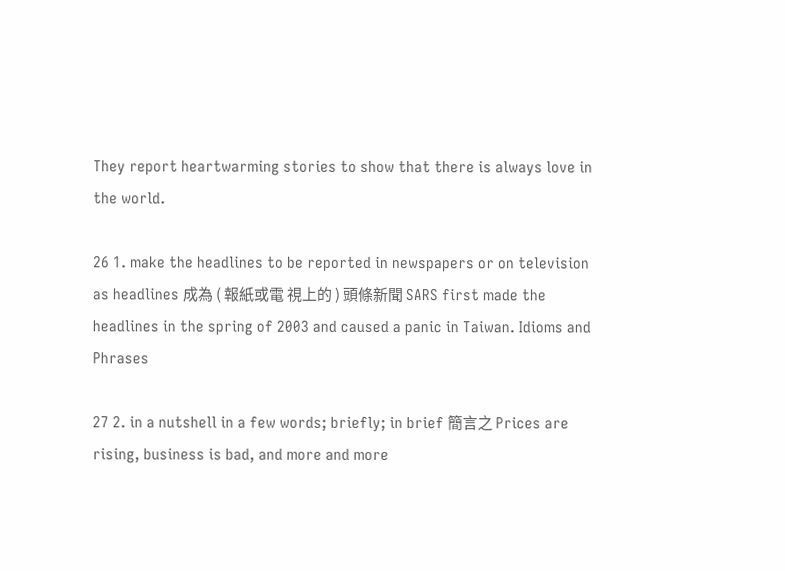They report heartwarming stories to show that there is always love in the world.

26 1. make the headlines to be reported in newspapers or on television as headlines 成為 ( 報紙或電 視上的 ) 頭條新聞 SARS first made the headlines in the spring of 2003 and caused a panic in Taiwan. Idioms and Phrases

27 2. in a nutshell in a few words; briefly; in brief 簡言之 Prices are rising, business is bad, and more and more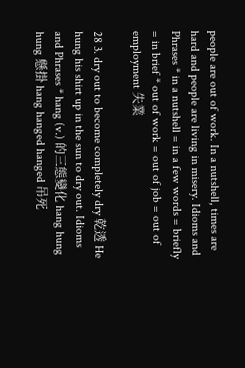people are out of work. In a nutshell, times are hard and people are living in misery. Idioms and Phrases * in a nutshell = in a few words = briefly = in brief * out of work = out of job = out of employment 失業

28 3. dry out to become completely dry 乾透 He hung his shirt up in the sun to dry out. Idioms and Phrases * hang (v.) 的三態變化 hang hung hung 懸掛 hang hanged hanged 吊死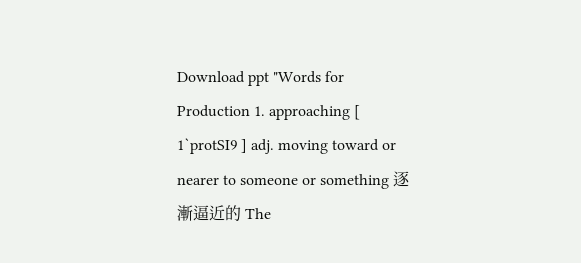Download ppt "Words for Production 1. approaching [ 1`protSI9 ] adj. moving toward or nearer to someone or something 逐漸逼近的 The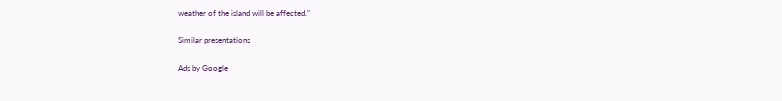weather of the island will be affected."

Similar presentations

Ads by Google